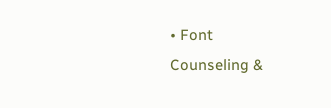• Font
Counseling &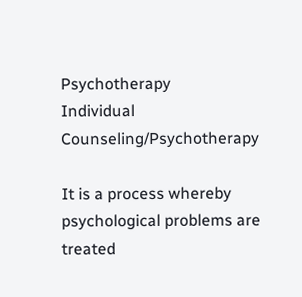Psychotherapy
Individual Counseling/Psychotherapy

It is a process whereby psychological problems are treated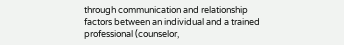through communication and relationship factors between an individual and a trained professional (counselor,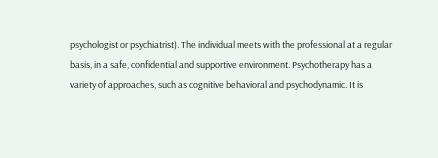psychologist or psychiatrist). The individual meets with the professional at a regular basis, in a safe, confidential and supportive environment. Psychotherapy has a variety of approaches, such as cognitive behavioral and psychodynamic. It is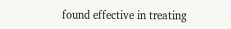found effective in treating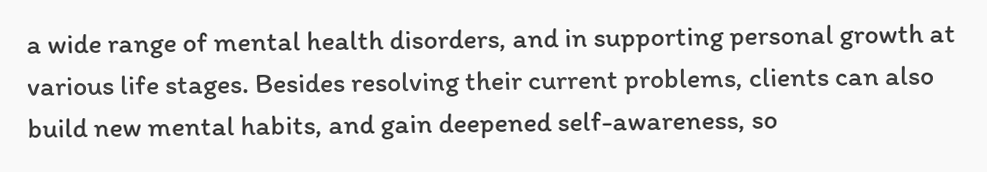a wide range of mental health disorders, and in supporting personal growth at various life stages. Besides resolving their current problems, clients can also build new mental habits, and gain deepened self-awareness, so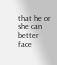that he or she can better face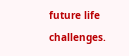future life challenges.